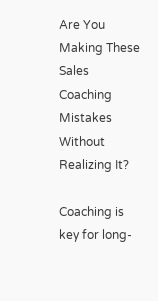Are You Making These Sales Coaching Mistakes Without Realizing It?

Coaching is key for long-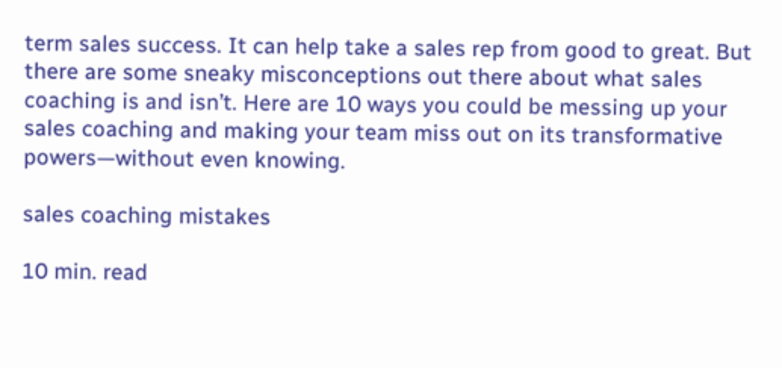term sales success. It can help take a sales rep from good to great. But there are some sneaky misconceptions out there about what sales coaching is and isn’t. Here are 10 ways you could be messing up your sales coaching and making your team miss out on its transformative powers—without even knowing.

sales coaching mistakes

10 min. read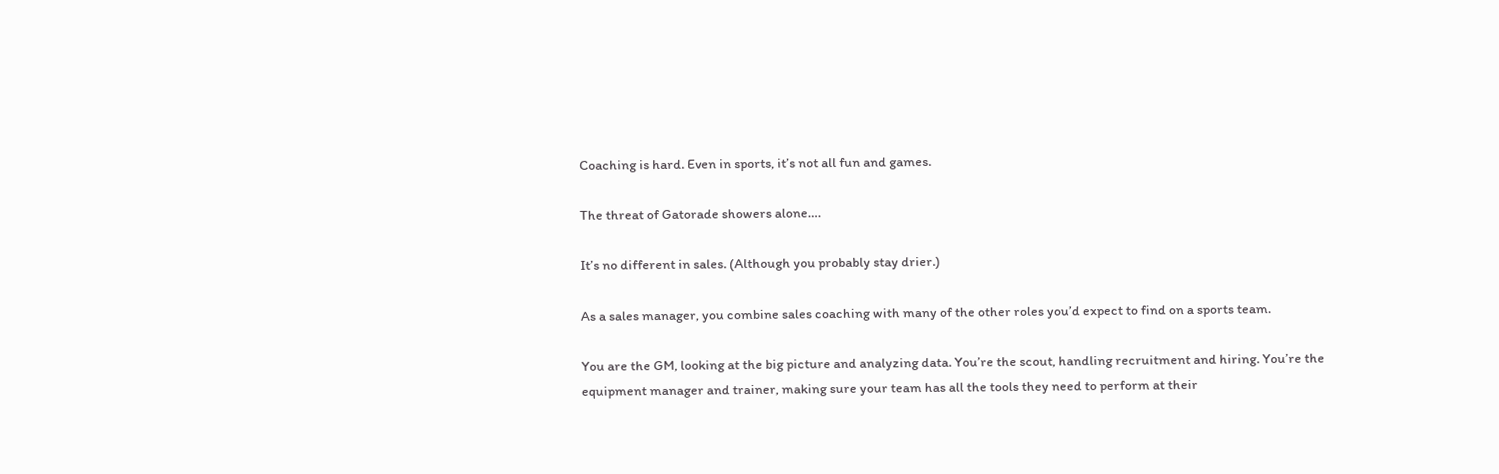Coaching is hard. Even in sports, it’s not all fun and games.

The threat of Gatorade showers alone….

It’s no different in sales. (Although you probably stay drier.)

As a sales manager, you combine sales coaching with many of the other roles you’d expect to find on a sports team.

You are the GM, looking at the big picture and analyzing data. You’re the scout, handling recruitment and hiring. You’re the equipment manager and trainer, making sure your team has all the tools they need to perform at their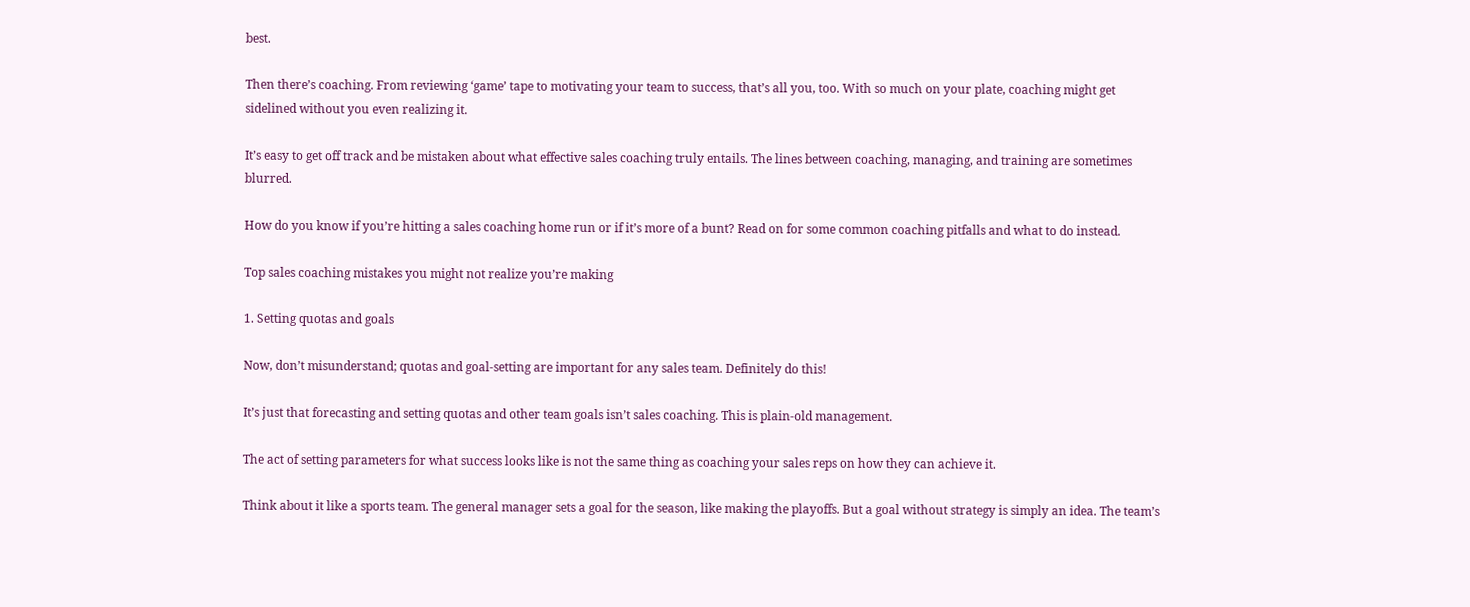best.

Then there’s coaching. From reviewing ‘game’ tape to motivating your team to success, that’s all you, too. With so much on your plate, coaching might get sidelined without you even realizing it.

It’s easy to get off track and be mistaken about what effective sales coaching truly entails. The lines between coaching, managing, and training are sometimes blurred.

How do you know if you’re hitting a sales coaching home run or if it’s more of a bunt? Read on for some common coaching pitfalls and what to do instead.

Top sales coaching mistakes you might not realize you’re making

1. Setting quotas and goals

Now, don’t misunderstand; quotas and goal-setting are important for any sales team. Definitely do this!

It’s just that forecasting and setting quotas and other team goals isn’t sales coaching. This is plain-old management.

The act of setting parameters for what success looks like is not the same thing as coaching your sales reps on how they can achieve it.

Think about it like a sports team. The general manager sets a goal for the season, like making the playoffs. But a goal without strategy is simply an idea. The team’s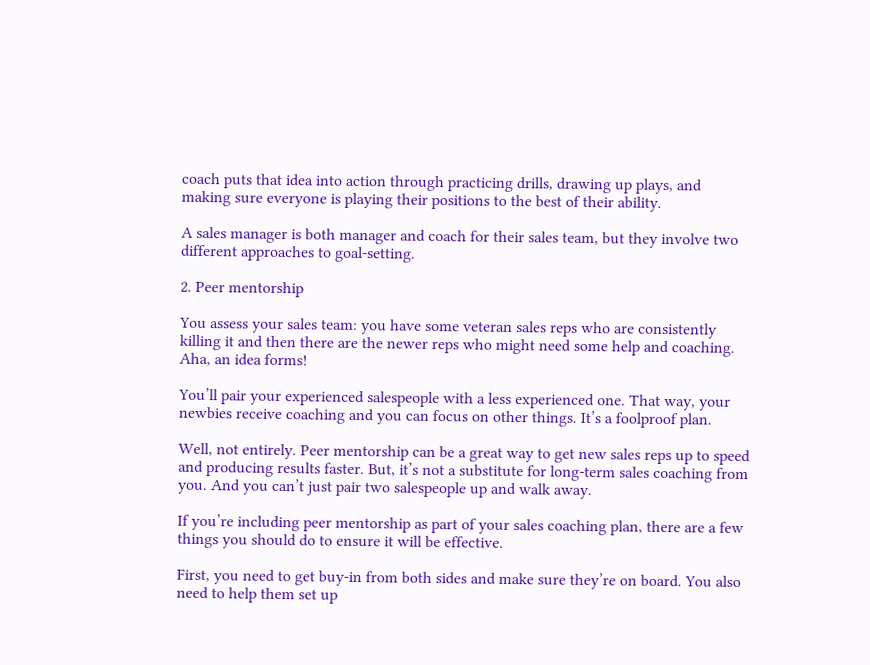coach puts that idea into action through practicing drills, drawing up plays, and making sure everyone is playing their positions to the best of their ability.

A sales manager is both manager and coach for their sales team, but they involve two different approaches to goal-setting.

2. Peer mentorship

You assess your sales team: you have some veteran sales reps who are consistently killing it and then there are the newer reps who might need some help and coaching. Aha, an idea forms!

You’ll pair your experienced salespeople with a less experienced one. That way, your newbies receive coaching and you can focus on other things. It’s a foolproof plan.

Well, not entirely. Peer mentorship can be a great way to get new sales reps up to speed and producing results faster. But, it’s not a substitute for long-term sales coaching from you. And you can’t just pair two salespeople up and walk away.

If you’re including peer mentorship as part of your sales coaching plan, there are a few things you should do to ensure it will be effective.

First, you need to get buy-in from both sides and make sure they’re on board. You also need to help them set up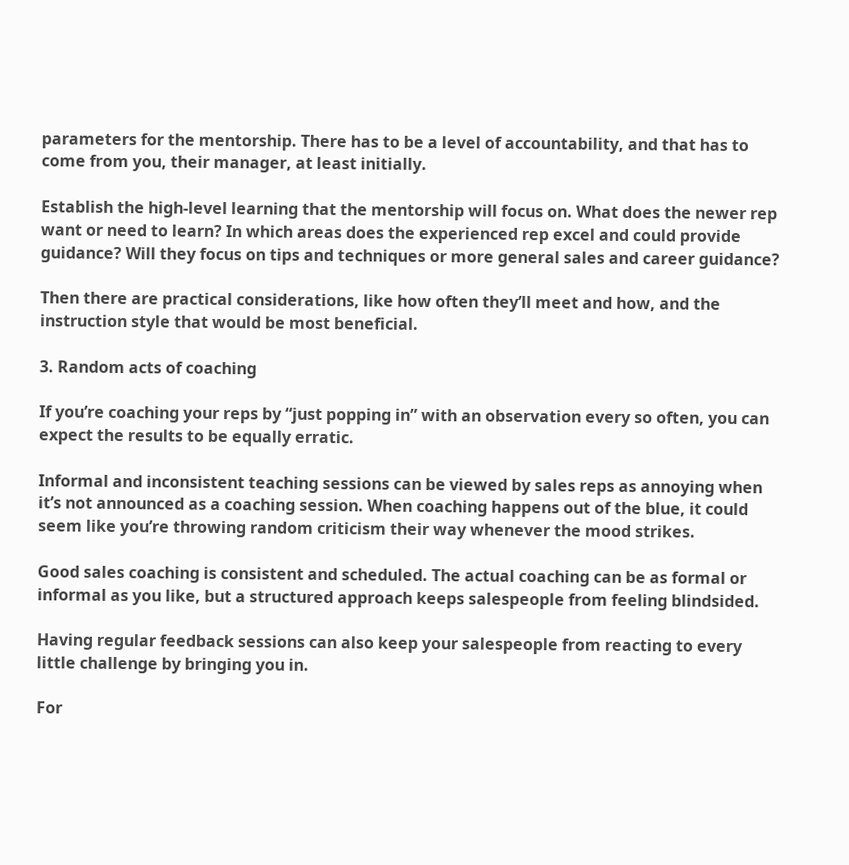parameters for the mentorship. There has to be a level of accountability, and that has to come from you, their manager, at least initially.

Establish the high-level learning that the mentorship will focus on. What does the newer rep want or need to learn? In which areas does the experienced rep excel and could provide guidance? Will they focus on tips and techniques or more general sales and career guidance?

Then there are practical considerations, like how often they’ll meet and how, and the instruction style that would be most beneficial.

3. Random acts of coaching

If you’re coaching your reps by “just popping in” with an observation every so often, you can expect the results to be equally erratic.

Informal and inconsistent teaching sessions can be viewed by sales reps as annoying when it’s not announced as a coaching session. When coaching happens out of the blue, it could seem like you’re throwing random criticism their way whenever the mood strikes.

Good sales coaching is consistent and scheduled. The actual coaching can be as formal or informal as you like, but a structured approach keeps salespeople from feeling blindsided.

Having regular feedback sessions can also keep your salespeople from reacting to every little challenge by bringing you in.

For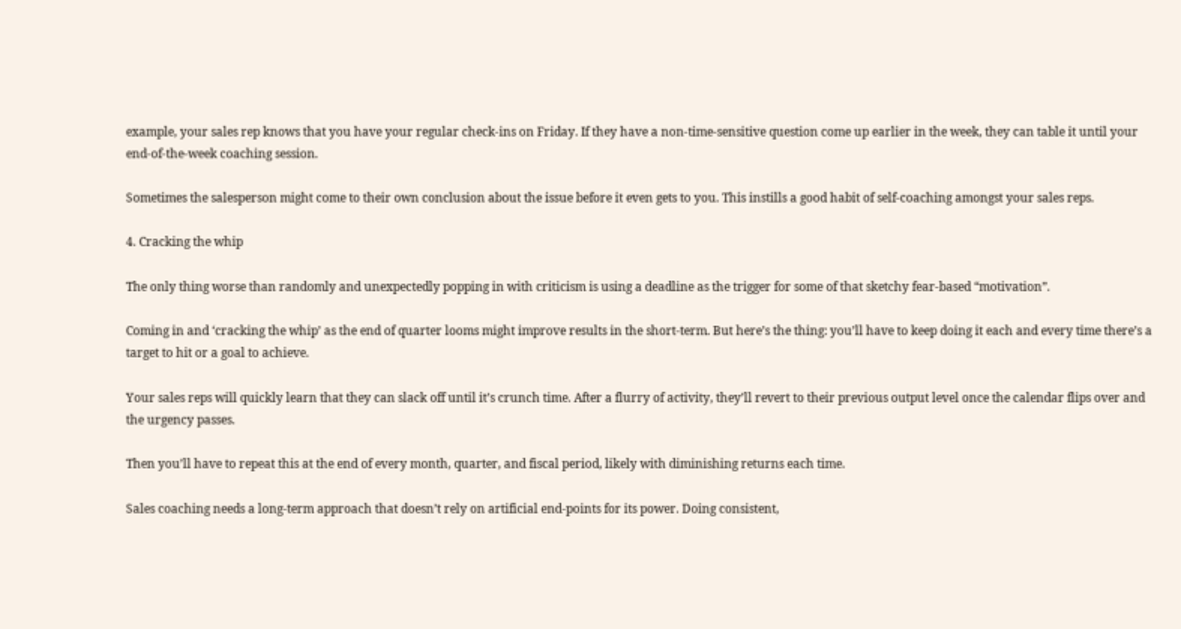example, your sales rep knows that you have your regular check-ins on Friday. If they have a non-time-sensitive question come up earlier in the week, they can table it until your end-of-the-week coaching session.

Sometimes the salesperson might come to their own conclusion about the issue before it even gets to you. This instills a good habit of self-coaching amongst your sales reps.

4. Cracking the whip

The only thing worse than randomly and unexpectedly popping in with criticism is using a deadline as the trigger for some of that sketchy fear-based “motivation”.

Coming in and ‘cracking the whip’ as the end of quarter looms might improve results in the short-term. But here’s the thing: you’ll have to keep doing it each and every time there’s a target to hit or a goal to achieve.

Your sales reps will quickly learn that they can slack off until it’s crunch time. After a flurry of activity, they’ll revert to their previous output level once the calendar flips over and the urgency passes.

Then you’ll have to repeat this at the end of every month, quarter, and fiscal period, likely with diminishing returns each time.

Sales coaching needs a long-term approach that doesn’t rely on artificial end-points for its power. Doing consistent,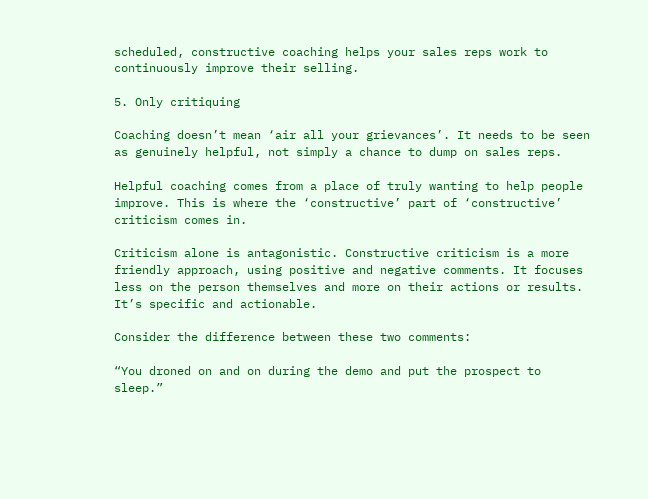scheduled, constructive coaching helps your sales reps work to continuously improve their selling.

5. Only critiquing

Coaching doesn’t mean ‘air all your grievances’. It needs to be seen as genuinely helpful, not simply a chance to dump on sales reps.

Helpful coaching comes from a place of truly wanting to help people improve. This is where the ‘constructive’ part of ‘constructive’ criticism comes in.

Criticism alone is antagonistic. Constructive criticism is a more friendly approach, using positive and negative comments. It focuses less on the person themselves and more on their actions or results. It’s specific and actionable.

Consider the difference between these two comments:

“You droned on and on during the demo and put the prospect to sleep.”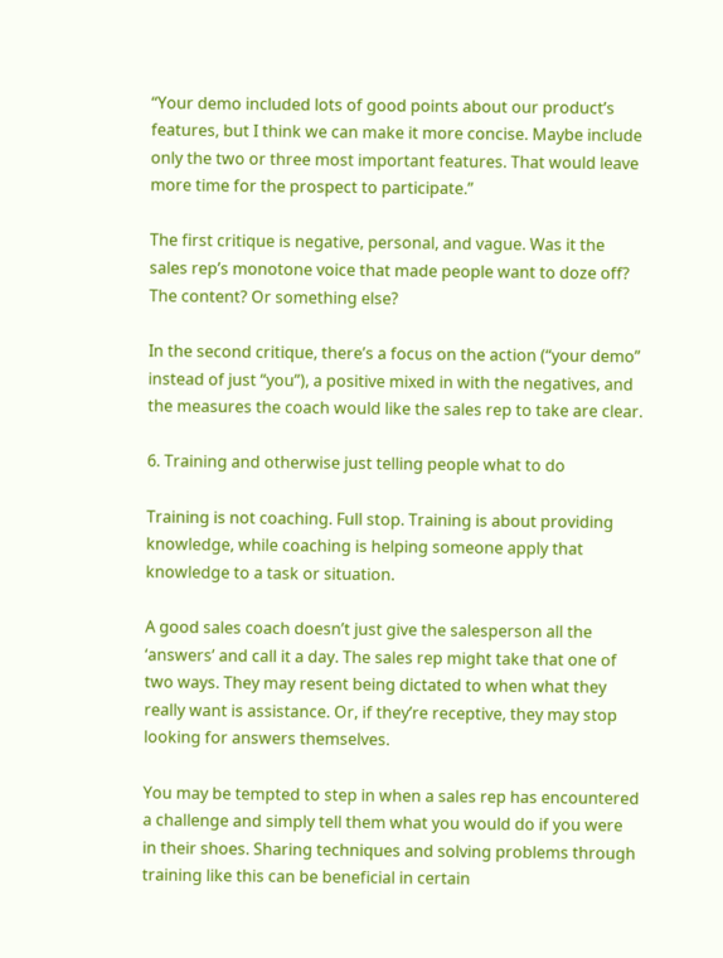“Your demo included lots of good points about our product’s features, but I think we can make it more concise. Maybe include only the two or three most important features. That would leave more time for the prospect to participate.”

The first critique is negative, personal, and vague. Was it the sales rep’s monotone voice that made people want to doze off? The content? Or something else?

In the second critique, there’s a focus on the action (“your demo” instead of just “you”), a positive mixed in with the negatives, and the measures the coach would like the sales rep to take are clear.

6. Training and otherwise just telling people what to do

Training is not coaching. Full stop. Training is about providing knowledge, while coaching is helping someone apply that knowledge to a task or situation.

A good sales coach doesn’t just give the salesperson all the ‘answers’ and call it a day. The sales rep might take that one of two ways. They may resent being dictated to when what they really want is assistance. Or, if they’re receptive, they may stop looking for answers themselves.

You may be tempted to step in when a sales rep has encountered a challenge and simply tell them what you would do if you were in their shoes. Sharing techniques and solving problems through training like this can be beneficial in certain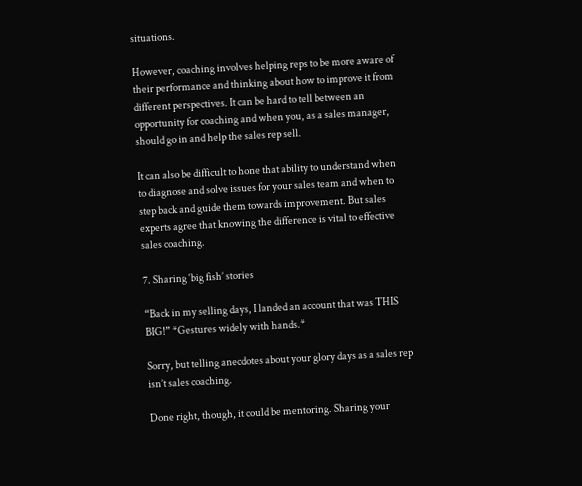situations.

However, coaching involves helping reps to be more aware of their performance and thinking about how to improve it from different perspectives. It can be hard to tell between an opportunity for coaching and when you, as a sales manager, should go in and help the sales rep sell.

It can also be difficult to hone that ability to understand when to diagnose and solve issues for your sales team and when to step back and guide them towards improvement. But sales experts agree that knowing the difference is vital to effective sales coaching.

7. Sharing ‘big fish’ stories

“Back in my selling days, I landed an account that was THIS BIG!” *Gestures widely with hands.*

Sorry, but telling anecdotes about your glory days as a sales rep isn’t sales coaching.

Done right, though, it could be mentoring. Sharing your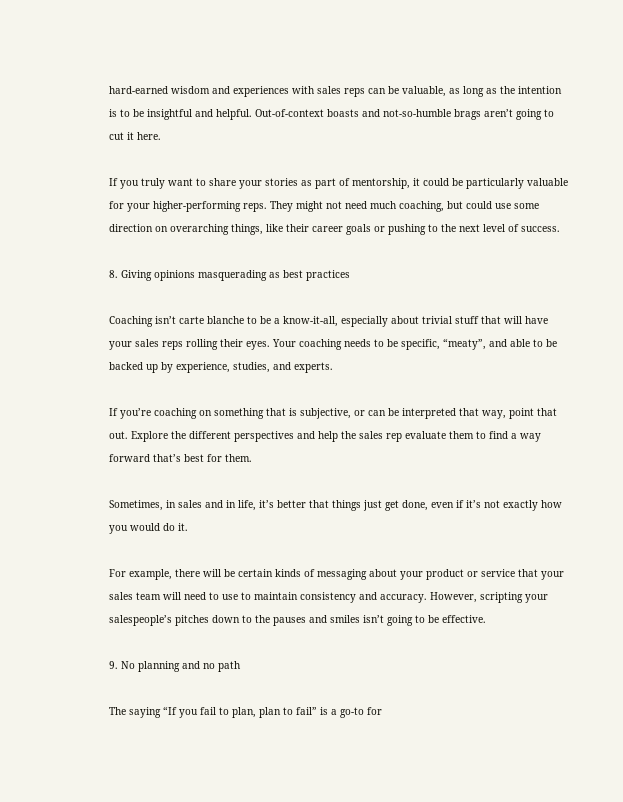hard-earned wisdom and experiences with sales reps can be valuable, as long as the intention is to be insightful and helpful. Out-of-context boasts and not-so-humble brags aren’t going to cut it here.

If you truly want to share your stories as part of mentorship, it could be particularly valuable for your higher-performing reps. They might not need much coaching, but could use some direction on overarching things, like their career goals or pushing to the next level of success.

8. Giving opinions masquerading as best practices

Coaching isn’t carte blanche to be a know-it-all, especially about trivial stuff that will have your sales reps rolling their eyes. Your coaching needs to be specific, “meaty”, and able to be backed up by experience, studies, and experts.

If you’re coaching on something that is subjective, or can be interpreted that way, point that out. Explore the different perspectives and help the sales rep evaluate them to find a way forward that’s best for them.

Sometimes, in sales and in life, it’s better that things just get done, even if it’s not exactly how you would do it.

For example, there will be certain kinds of messaging about your product or service that your sales team will need to use to maintain consistency and accuracy. However, scripting your salespeople’s pitches down to the pauses and smiles isn’t going to be effective.

9. No planning and no path

The saying “If you fail to plan, plan to fail” is a go-to for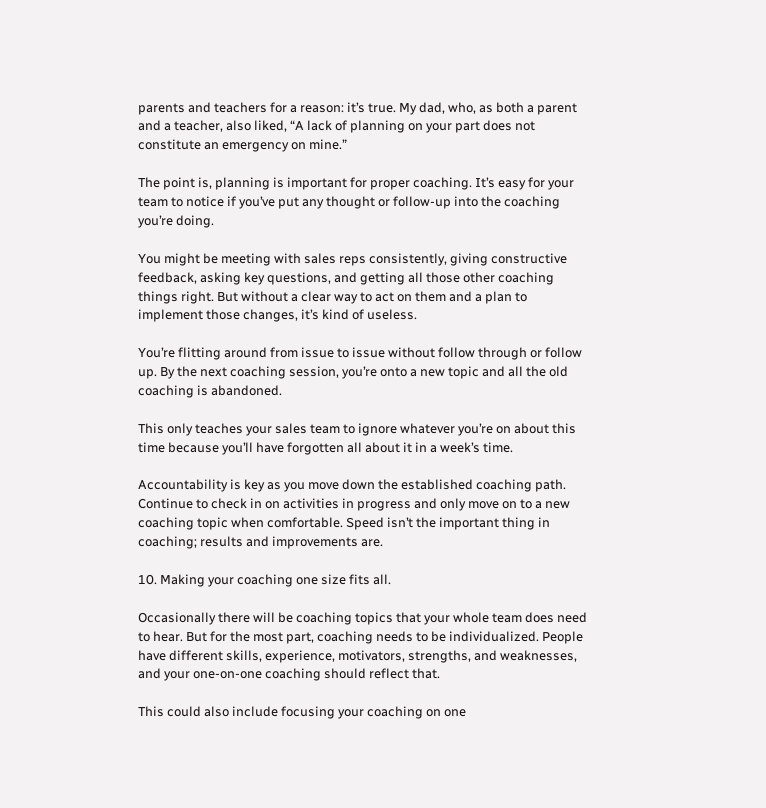parents and teachers for a reason: it’s true. My dad, who, as both a parent and a teacher, also liked, “A lack of planning on your part does not constitute an emergency on mine.”

The point is, planning is important for proper coaching. It’s easy for your team to notice if you’ve put any thought or follow-up into the coaching you’re doing.

You might be meeting with sales reps consistently, giving constructive feedback, asking key questions, and getting all those other coaching things right. But without a clear way to act on them and a plan to implement those changes, it’s kind of useless.

You’re flitting around from issue to issue without follow through or follow up. By the next coaching session, you’re onto a new topic and all the old coaching is abandoned.

This only teaches your sales team to ignore whatever you’re on about this time because you’ll have forgotten all about it in a week’s time.

Accountability is key as you move down the established coaching path. Continue to check in on activities in progress and only move on to a new coaching topic when comfortable. Speed isn’t the important thing in coaching; results and improvements are.

10. Making your coaching one size fits all.

Occasionally there will be coaching topics that your whole team does need to hear. But for the most part, coaching needs to be individualized. People have different skills, experience, motivators, strengths, and weaknesses, and your one-on-one coaching should reflect that.

This could also include focusing your coaching on one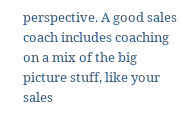perspective. A good sales coach includes coaching on a mix of the big picture stuff, like your sales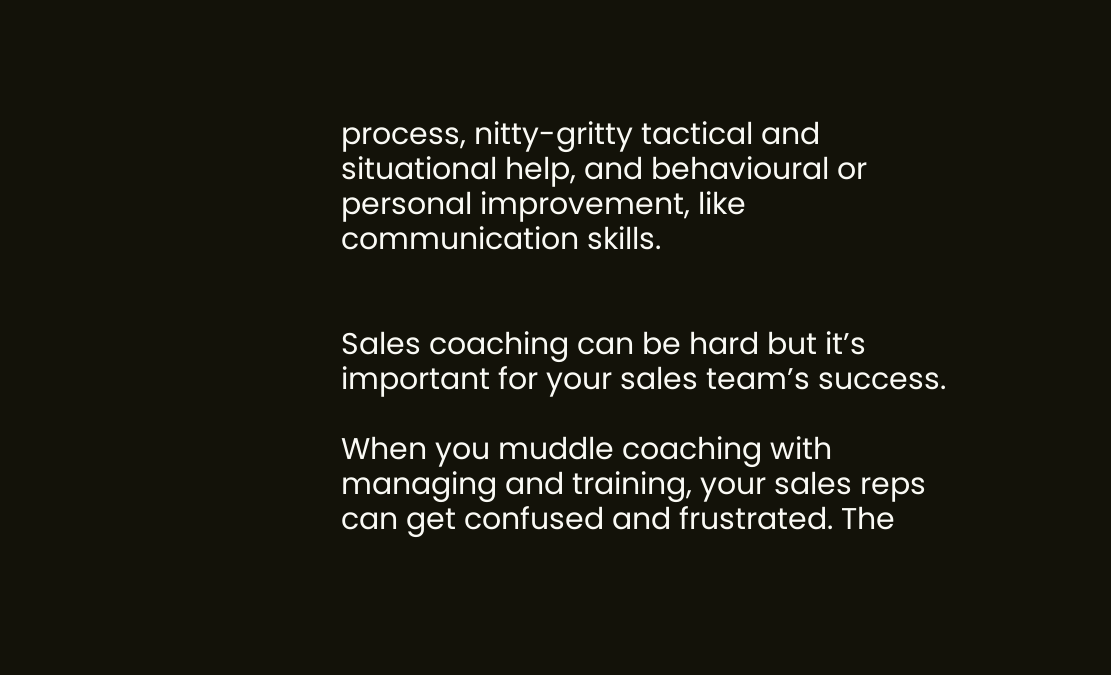process, nitty-gritty tactical and situational help, and behavioural or personal improvement, like communication skills.


Sales coaching can be hard but it’s important for your sales team’s success.

When you muddle coaching with managing and training, your sales reps can get confused and frustrated. The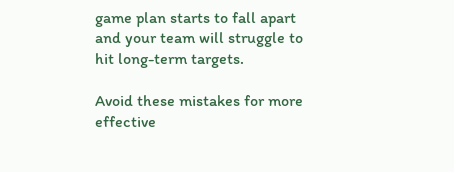game plan starts to fall apart and your team will struggle to hit long-term targets.

Avoid these mistakes for more effective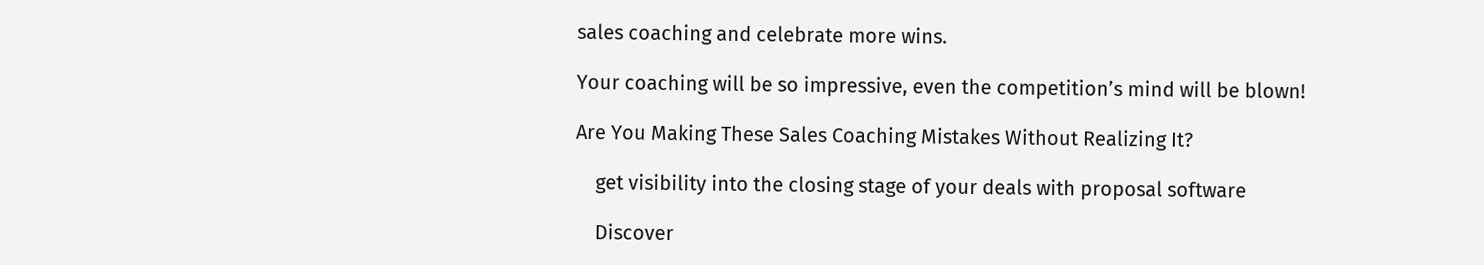sales coaching and celebrate more wins.

Your coaching will be so impressive, even the competition’s mind will be blown!

Are You Making These Sales Coaching Mistakes Without Realizing It?

    get visibility into the closing stage of your deals with proposal software

    Discover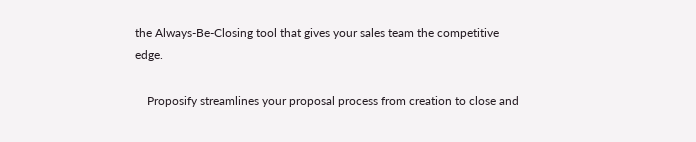the Always-Be-Closing tool that gives your sales team the competitive edge.

    Proposify streamlines your proposal process from creation to close and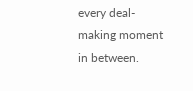every deal-making moment in between.